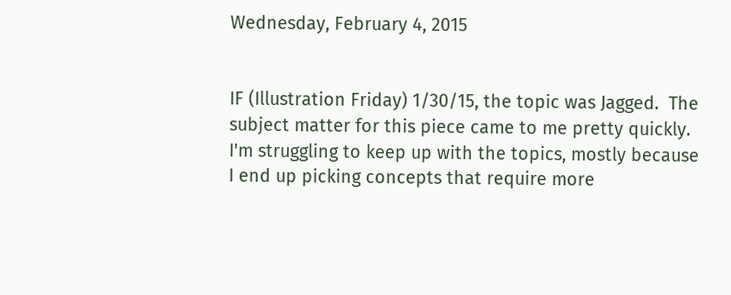Wednesday, February 4, 2015


IF (Illustration Friday) 1/30/15, the topic was Jagged.  The subject matter for this piece came to me pretty quickly.  I'm struggling to keep up with the topics, mostly because I end up picking concepts that require more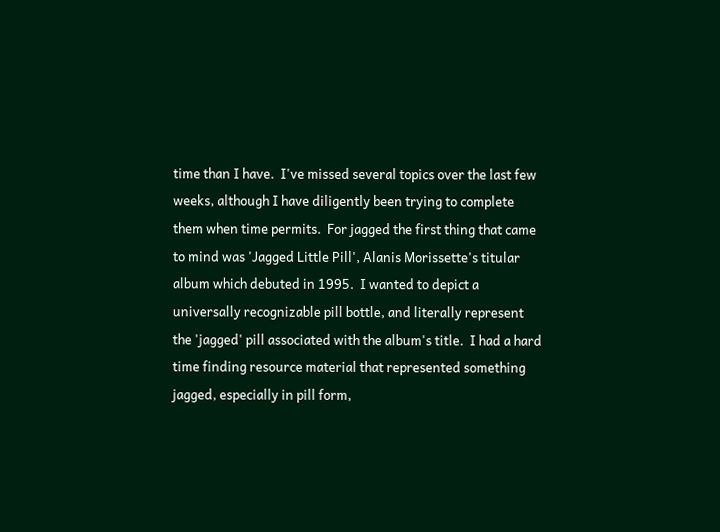time than I have.  I've missed several topics over the last few weeks, although I have diligently been trying to complete them when time permits.  For jagged the first thing that came to mind was 'Jagged Little Pill', Alanis Morissette's titular album which debuted in 1995.  I wanted to depict a universally recognizable pill bottle, and literally represent the 'jagged' pill associated with the album's title.  I had a hard time finding resource material that represented something jagged, especially in pill form,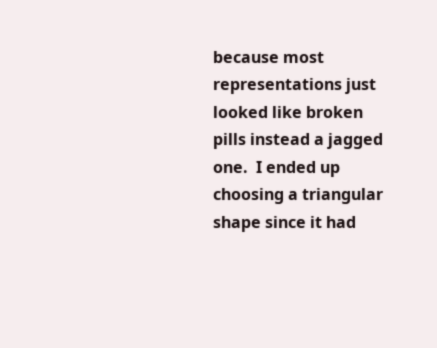because most representations just looked like broken pills instead a jagged one.  I ended up choosing a triangular shape since it had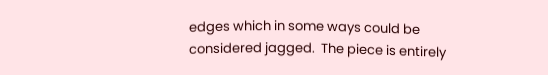edges which in some ways could be considered jagged.  The piece is entirely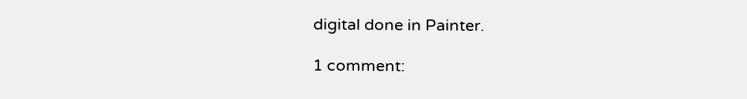digital done in Painter.

1 comment: